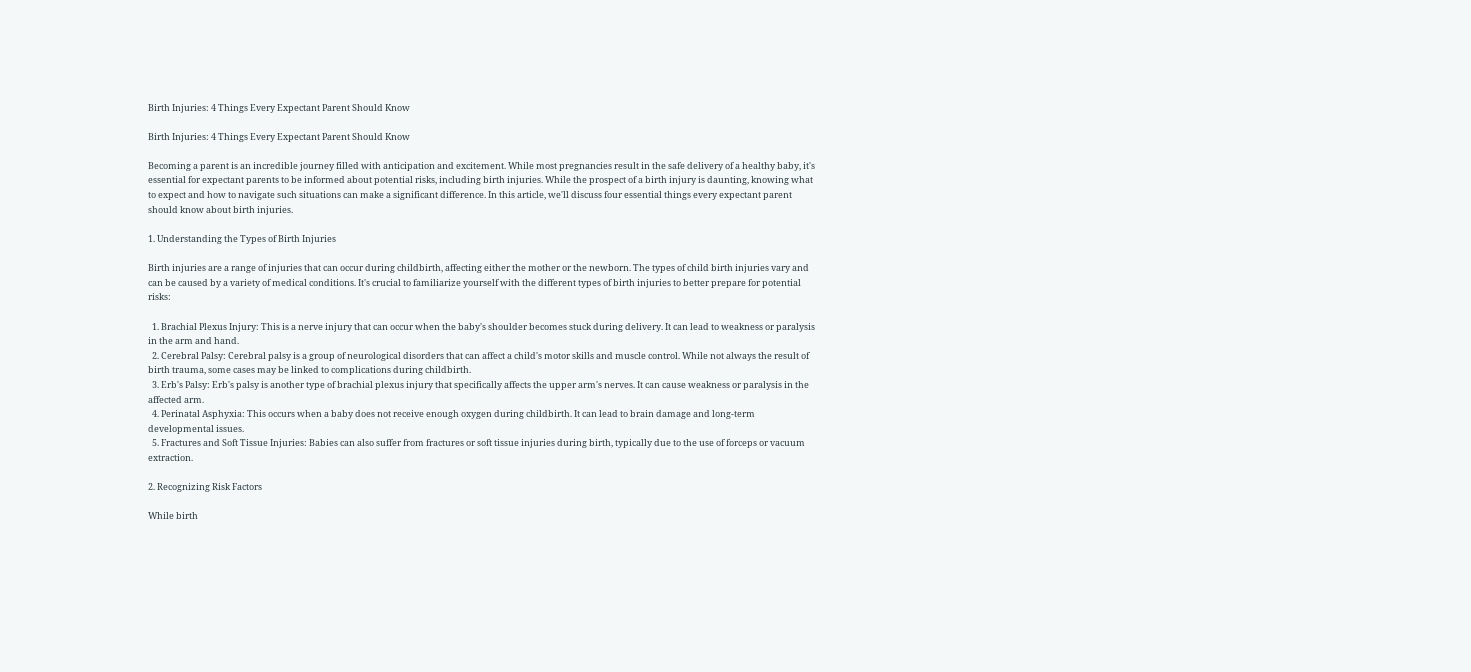Birth Injuries: 4 Things Every Expectant Parent Should Know

Birth Injuries: 4 Things Every Expectant Parent Should Know

Becoming a parent is an incredible journey filled with anticipation and excitement. While most pregnancies result in the safe delivery of a healthy baby, it's essential for expectant parents to be informed about potential risks, including birth injuries. While the prospect of a birth injury is daunting, knowing what to expect and how to navigate such situations can make a significant difference. In this article, we'll discuss four essential things every expectant parent should know about birth injuries.

1. Understanding the Types of Birth Injuries

Birth injuries are a range of injuries that can occur during childbirth, affecting either the mother or the newborn. The types of child birth injuries vary and can be caused by a variety of medical conditions. It's crucial to familiarize yourself with the different types of birth injuries to better prepare for potential risks:

  1. Brachial Plexus Injury: This is a nerve injury that can occur when the baby's shoulder becomes stuck during delivery. It can lead to weakness or paralysis in the arm and hand.
  2. Cerebral Palsy: Cerebral palsy is a group of neurological disorders that can affect a child's motor skills and muscle control. While not always the result of birth trauma, some cases may be linked to complications during childbirth.
  3. Erb's Palsy: Erb's palsy is another type of brachial plexus injury that specifically affects the upper arm's nerves. It can cause weakness or paralysis in the affected arm.
  4. Perinatal Asphyxia: This occurs when a baby does not receive enough oxygen during childbirth. It can lead to brain damage and long-term developmental issues.
  5. Fractures and Soft Tissue Injuries: Babies can also suffer from fractures or soft tissue injuries during birth, typically due to the use of forceps or vacuum extraction.

2. Recognizing Risk Factors

While birth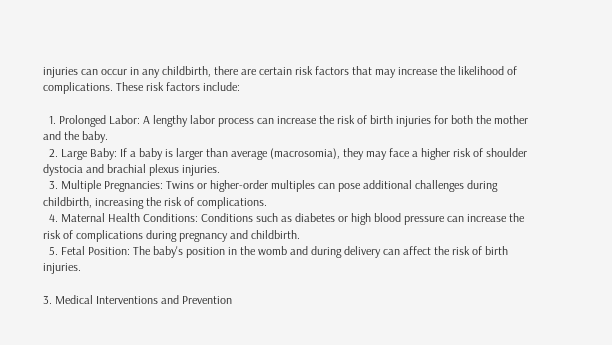injuries can occur in any childbirth, there are certain risk factors that may increase the likelihood of complications. These risk factors include:

  1. Prolonged Labor: A lengthy labor process can increase the risk of birth injuries for both the mother and the baby.
  2. Large Baby: If a baby is larger than average (macrosomia), they may face a higher risk of shoulder dystocia and brachial plexus injuries.
  3. Multiple Pregnancies: Twins or higher-order multiples can pose additional challenges during childbirth, increasing the risk of complications.
  4. Maternal Health Conditions: Conditions such as diabetes or high blood pressure can increase the risk of complications during pregnancy and childbirth.
  5. Fetal Position: The baby's position in the womb and during delivery can affect the risk of birth injuries.

3. Medical Interventions and Prevention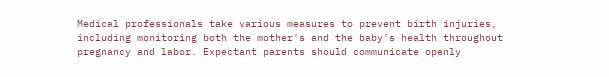Medical professionals take various measures to prevent birth injuries, including monitoring both the mother's and the baby's health throughout pregnancy and labor. Expectant parents should communicate openly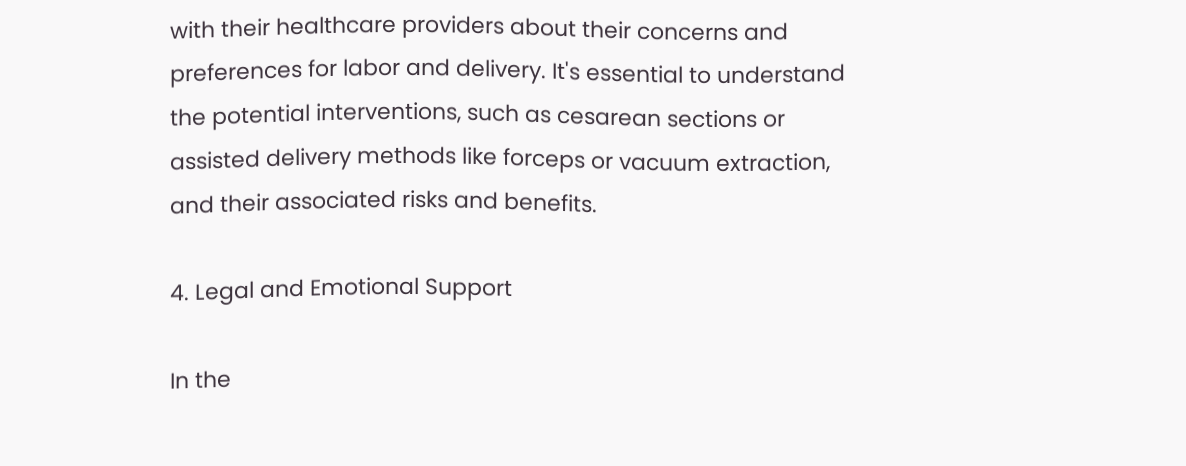with their healthcare providers about their concerns and preferences for labor and delivery. It's essential to understand the potential interventions, such as cesarean sections or assisted delivery methods like forceps or vacuum extraction, and their associated risks and benefits.

4. Legal and Emotional Support

In the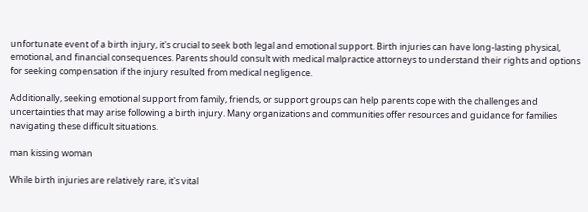unfortunate event of a birth injury, it's crucial to seek both legal and emotional support. Birth injuries can have long-lasting physical, emotional, and financial consequences. Parents should consult with medical malpractice attorneys to understand their rights and options for seeking compensation if the injury resulted from medical negligence.

Additionally, seeking emotional support from family, friends, or support groups can help parents cope with the challenges and uncertainties that may arise following a birth injury. Many organizations and communities offer resources and guidance for families navigating these difficult situations.

man kissing woman

While birth injuries are relatively rare, it's vital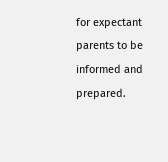for expectant parents to be informed and prepared.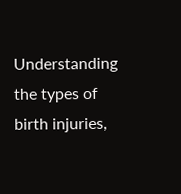Understanding the types of birth injuries,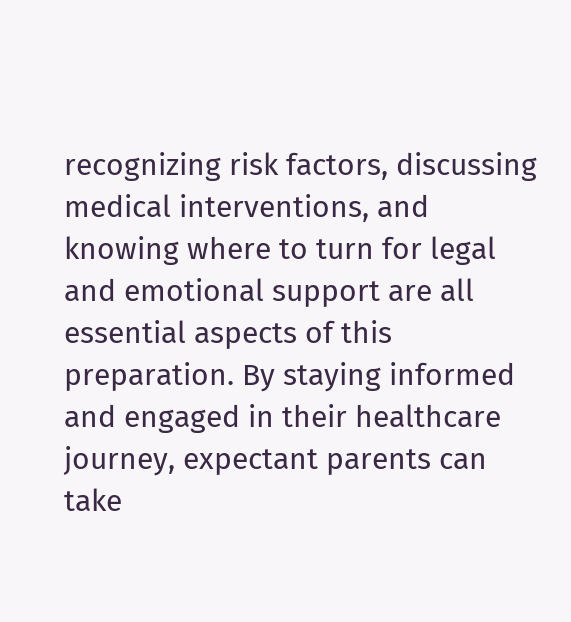recognizing risk factors, discussing medical interventions, and knowing where to turn for legal and emotional support are all essential aspects of this preparation. By staying informed and engaged in their healthcare journey, expectant parents can take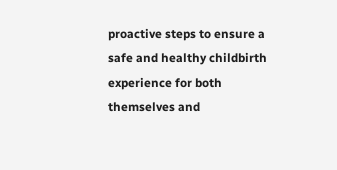proactive steps to ensure a safe and healthy childbirth experience for both themselves and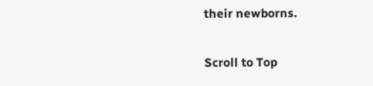their newborns.

Scroll to Top